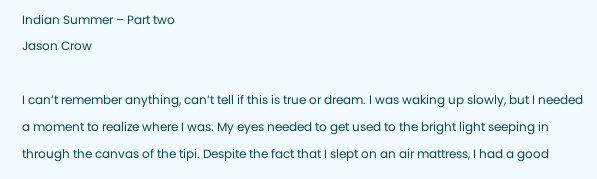Indian Summer – Part two
Jason Crow

I can’t remember anything, can’t tell if this is true or dream. I was waking up slowly, but I needed a moment to realize where I was. My eyes needed to get used to the bright light seeping in through the canvas of the tipi. Despite the fact that I slept on an air mattress, I had a good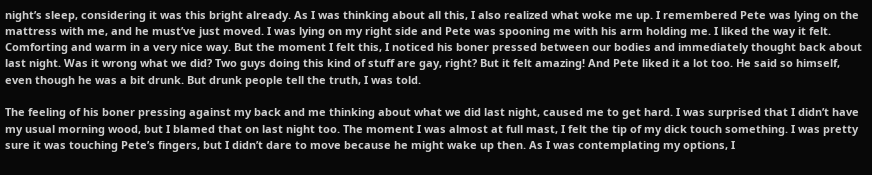night’s sleep, considering it was this bright already. As I was thinking about all this, I also realized what woke me up. I remembered Pete was lying on the mattress with me, and he must’ve just moved. I was lying on my right side and Pete was spooning me with his arm holding me. I liked the way it felt. Comforting and warm in a very nice way. But the moment I felt this, I noticed his boner pressed between our bodies and immediately thought back about last night. Was it wrong what we did? Two guys doing this kind of stuff are gay, right? But it felt amazing! And Pete liked it a lot too. He said so himself, even though he was a bit drunk. But drunk people tell the truth, I was told.

The feeling of his boner pressing against my back and me thinking about what we did last night, caused me to get hard. I was surprised that I didn’t have my usual morning wood, but I blamed that on last night too. The moment I was almost at full mast, I felt the tip of my dick touch something. I was pretty sure it was touching Pete’s fingers, but I didn’t dare to move because he might wake up then. As I was contemplating my options, I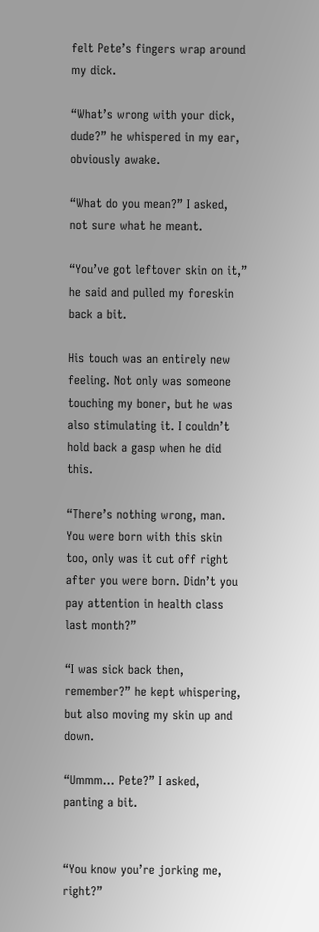felt Pete’s fingers wrap around my dick.

“What’s wrong with your dick, dude?” he whispered in my ear, obviously awake.

“What do you mean?” I asked, not sure what he meant.

“You’ve got leftover skin on it,” he said and pulled my foreskin back a bit.

His touch was an entirely new feeling. Not only was someone touching my boner, but he was also stimulating it. I couldn’t hold back a gasp when he did this.

“There’s nothing wrong, man. You were born with this skin too, only was it cut off right after you were born. Didn’t you pay attention in health class last month?”

“I was sick back then, remember?” he kept whispering, but also moving my skin up and down.

“Ummm… Pete?” I asked, panting a bit.


“You know you’re jorking me, right?”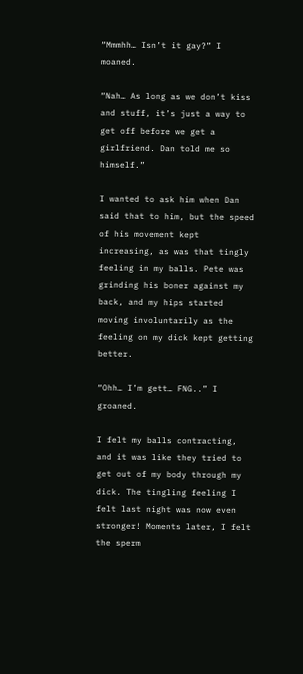“Mmmhh… Isn’t it gay?” I moaned.

“Nah… As long as we don’t kiss and stuff, it’s just a way to get off before we get a girlfriend. Dan told me so himself.”

I wanted to ask him when Dan said that to him, but the speed of his movement kept increasing, as was that tingly feeling in my balls. Pete was grinding his boner against my back, and my hips started moving involuntarily as the feeling on my dick kept getting better.

“Ohh… I’m gett… FNG..” I groaned.

I felt my balls contracting, and it was like they tried to get out of my body through my dick. The tingling feeling I felt last night was now even stronger! Moments later, I felt the sperm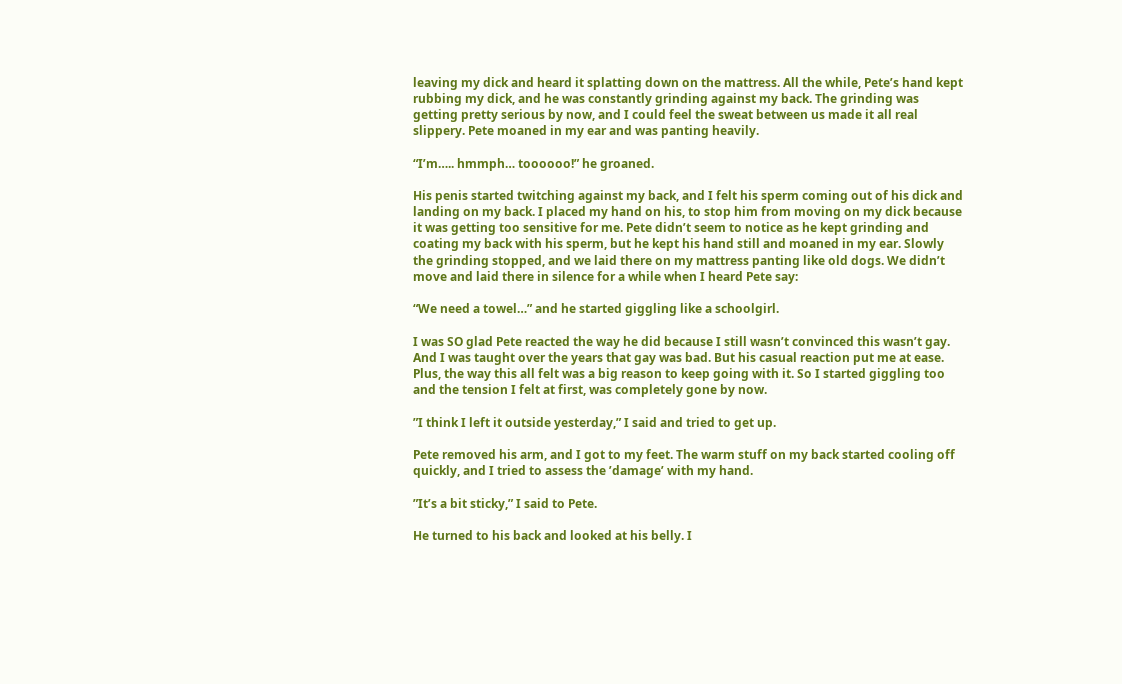leaving my dick and heard it splatting down on the mattress. All the while, Pete’s hand kept rubbing my dick, and he was constantly grinding against my back. The grinding was getting pretty serious by now, and I could feel the sweat between us made it all real slippery. Pete moaned in my ear and was panting heavily.

“I’m….. hmmph… toooooo!” he groaned.

His penis started twitching against my back, and I felt his sperm coming out of his dick and landing on my back. I placed my hand on his, to stop him from moving on my dick because it was getting too sensitive for me. Pete didn’t seem to notice as he kept grinding and coating my back with his sperm, but he kept his hand still and moaned in my ear. Slowly the grinding stopped, and we laid there on my mattress panting like old dogs. We didn’t move and laid there in silence for a while when I heard Pete say:

“We need a towel…” and he started giggling like a schoolgirl.

I was SO glad Pete reacted the way he did because I still wasn’t convinced this wasn’t gay. And I was taught over the years that gay was bad. But his casual reaction put me at ease. Plus, the way this all felt was a big reason to keep going with it. So I started giggling too and the tension I felt at first, was completely gone by now.

”I think I left it outside yesterday,” I said and tried to get up.

Pete removed his arm, and I got to my feet. The warm stuff on my back started cooling off quickly, and I tried to assess the ’damage’ with my hand.

”It’s a bit sticky,” I said to Pete.

He turned to his back and looked at his belly. I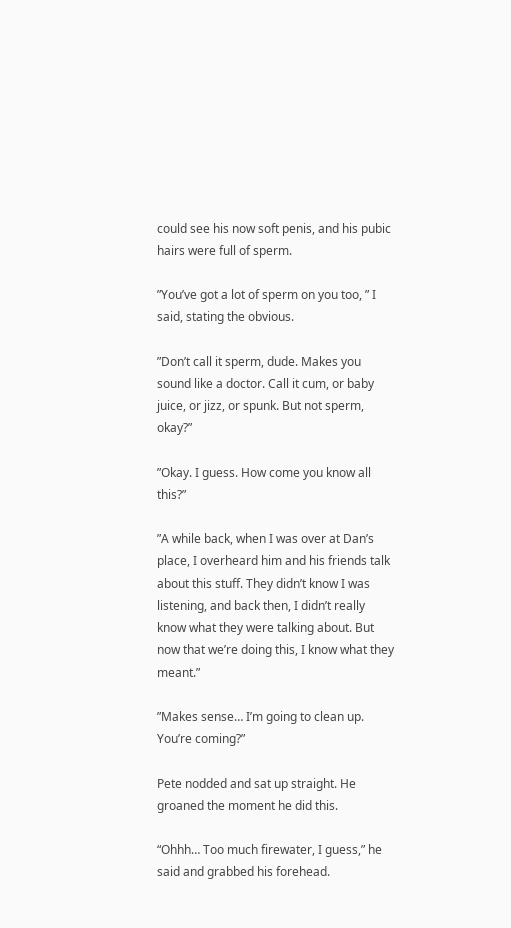could see his now soft penis, and his pubic hairs were full of sperm.

”You’ve got a lot of sperm on you too, ” I said, stating the obvious.

”Don’t call it sperm, dude. Makes you sound like a doctor. Call it cum, or baby juice, or jizz, or spunk. But not sperm, okay?”

”Okay. I guess. How come you know all this?”

”A while back, when I was over at Dan’s place, I overheard him and his friends talk about this stuff. They didn’t know I was listening, and back then, I didn’t really know what they were talking about. But now that we’re doing this, I know what they meant.”

”Makes sense… I’m going to clean up. You’re coming?”

Pete nodded and sat up straight. He groaned the moment he did this.

“Ohhh… Too much firewater, I guess,” he said and grabbed his forehead.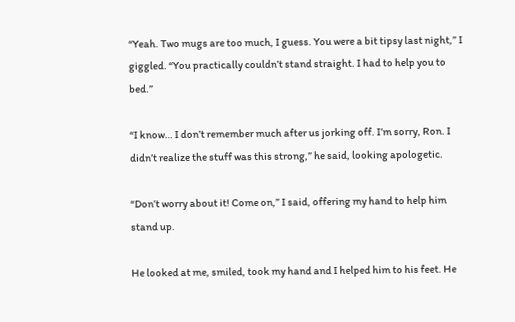“Yeah. Two mugs are too much, I guess. You were a bit tipsy last night,” I giggled. “You practically couldn’t stand straight. I had to help you to bed.”

“I know… I don’t remember much after us jorking off. I’m sorry, Ron. I didn’t realize the stuff was this strong,” he said, looking apologetic.

“Don’t worry about it! Come on,” I said, offering my hand to help him stand up.

He looked at me, smiled, took my hand and I helped him to his feet. He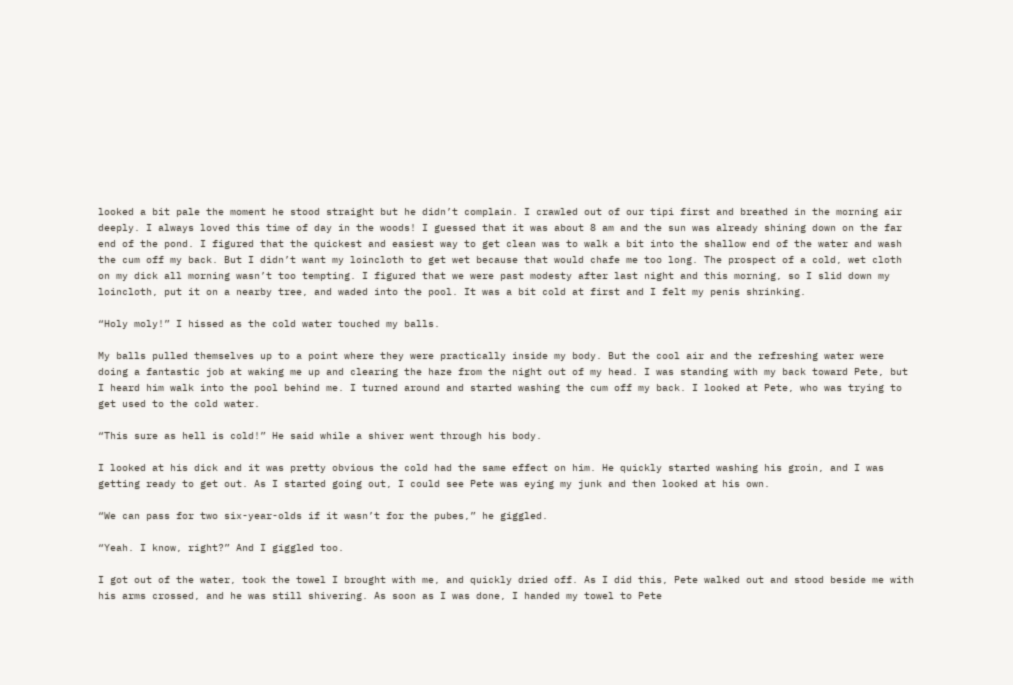looked a bit pale the moment he stood straight but he didn’t complain. I crawled out of our tipi first and breathed in the morning air deeply. I always loved this time of day in the woods! I guessed that it was about 8 am and the sun was already shining down on the far end of the pond. I figured that the quickest and easiest way to get clean was to walk a bit into the shallow end of the water and wash the cum off my back. But I didn’t want my loincloth to get wet because that would chafe me too long. The prospect of a cold, wet cloth on my dick all morning wasn’t too tempting. I figured that we were past modesty after last night and this morning, so I slid down my loincloth, put it on a nearby tree, and waded into the pool. It was a bit cold at first and I felt my penis shrinking.

“Holy moly!” I hissed as the cold water touched my balls.

My balls pulled themselves up to a point where they were practically inside my body. But the cool air and the refreshing water were doing a fantastic job at waking me up and clearing the haze from the night out of my head. I was standing with my back toward Pete, but I heard him walk into the pool behind me. I turned around and started washing the cum off my back. I looked at Pete, who was trying to get used to the cold water.

“This sure as hell is cold!” He said while a shiver went through his body.

I looked at his dick and it was pretty obvious the cold had the same effect on him. He quickly started washing his groin, and I was getting ready to get out. As I started going out, I could see Pete was eying my junk and then looked at his own.

“We can pass for two six-year-olds if it wasn’t for the pubes,” he giggled.

“Yeah. I know, right?” And I giggled too.

I got out of the water, took the towel I brought with me, and quickly dried off. As I did this, Pete walked out and stood beside me with his arms crossed, and he was still shivering. As soon as I was done, I handed my towel to Pete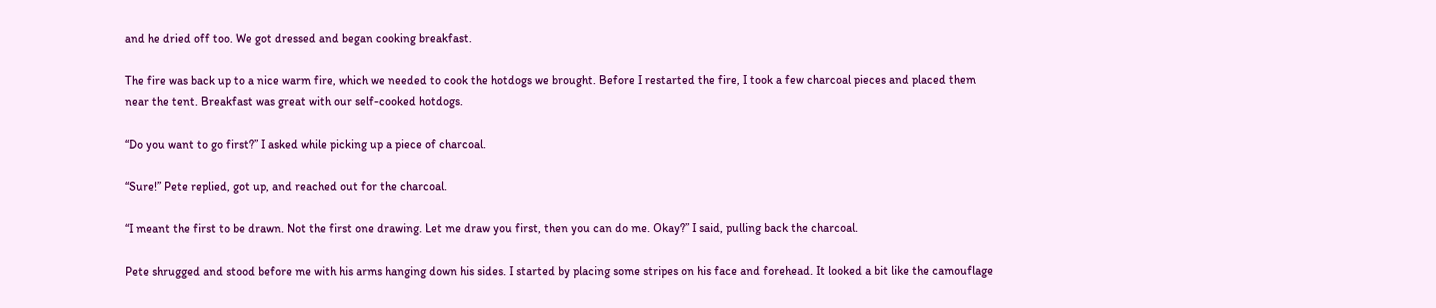and he dried off too. We got dressed and began cooking breakfast.

The fire was back up to a nice warm fire, which we needed to cook the hotdogs we brought. Before I restarted the fire, I took a few charcoal pieces and placed them near the tent. Breakfast was great with our self-cooked hotdogs.

“Do you want to go first?” I asked while picking up a piece of charcoal.

“Sure!” Pete replied, got up, and reached out for the charcoal.

“I meant the first to be drawn. Not the first one drawing. Let me draw you first, then you can do me. Okay?” I said, pulling back the charcoal.

Pete shrugged and stood before me with his arms hanging down his sides. I started by placing some stripes on his face and forehead. It looked a bit like the camouflage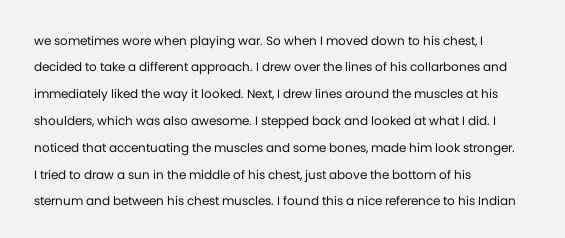we sometimes wore when playing war. So when I moved down to his chest, I decided to take a different approach. I drew over the lines of his collarbones and immediately liked the way it looked. Next, I drew lines around the muscles at his shoulders, which was also awesome. I stepped back and looked at what I did. I noticed that accentuating the muscles and some bones, made him look stronger. I tried to draw a sun in the middle of his chest, just above the bottom of his sternum and between his chest muscles. I found this a nice reference to his Indian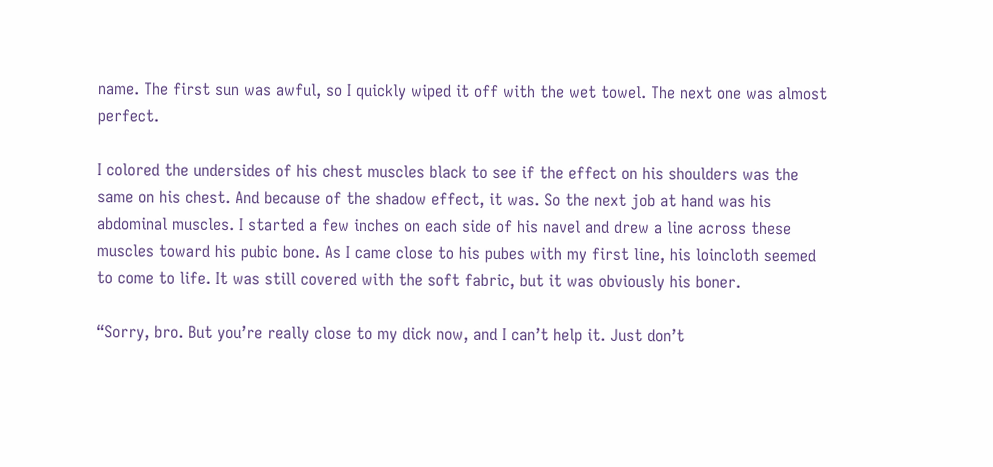name. The first sun was awful, so I quickly wiped it off with the wet towel. The next one was almost perfect.

I colored the undersides of his chest muscles black to see if the effect on his shoulders was the same on his chest. And because of the shadow effect, it was. So the next job at hand was his abdominal muscles. I started a few inches on each side of his navel and drew a line across these muscles toward his pubic bone. As I came close to his pubes with my first line, his loincloth seemed to come to life. It was still covered with the soft fabric, but it was obviously his boner.

“Sorry, bro. But you’re really close to my dick now, and I can’t help it. Just don’t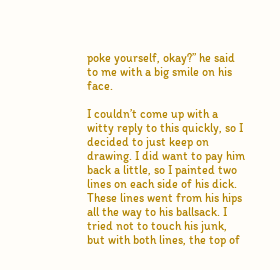poke yourself, okay?” he said to me with a big smile on his face.

I couldn’t come up with a witty reply to this quickly, so I decided to just keep on drawing. I did want to pay him back a little, so I painted two lines on each side of his dick. These lines went from his hips all the way to his ballsack. I tried not to touch his junk, but with both lines, the top of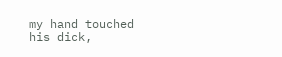my hand touched his dick,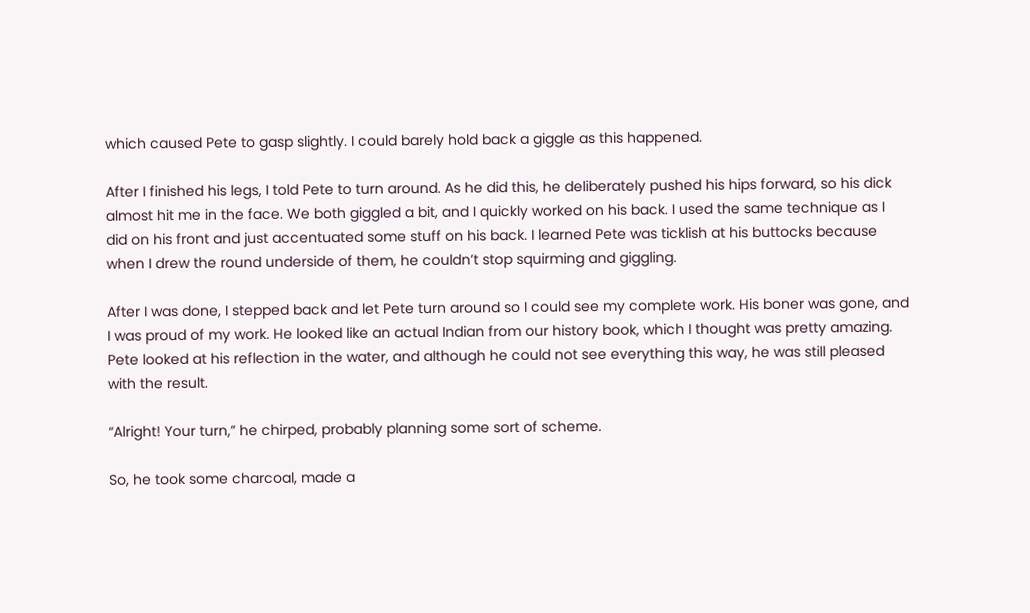which caused Pete to gasp slightly. I could barely hold back a giggle as this happened.

After I finished his legs, I told Pete to turn around. As he did this, he deliberately pushed his hips forward, so his dick almost hit me in the face. We both giggled a bit, and I quickly worked on his back. I used the same technique as I did on his front and just accentuated some stuff on his back. I learned Pete was ticklish at his buttocks because when I drew the round underside of them, he couldn’t stop squirming and giggling.

After I was done, I stepped back and let Pete turn around so I could see my complete work. His boner was gone, and I was proud of my work. He looked like an actual Indian from our history book, which I thought was pretty amazing. Pete looked at his reflection in the water, and although he could not see everything this way, he was still pleased with the result.

“Alright! Your turn,” he chirped, probably planning some sort of scheme.

So, he took some charcoal, made a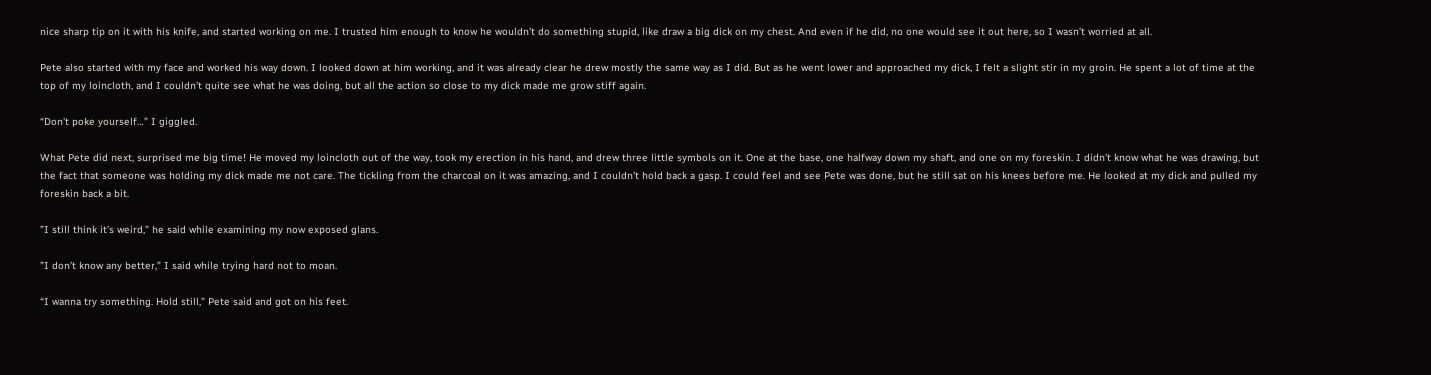nice sharp tip on it with his knife, and started working on me. I trusted him enough to know he wouldn’t do something stupid, like draw a big dick on my chest. And even if he did, no one would see it out here, so I wasn’t worried at all.

Pete also started with my face and worked his way down. I looked down at him working, and it was already clear he drew mostly the same way as I did. But as he went lower and approached my dick, I felt a slight stir in my groin. He spent a lot of time at the top of my loincloth, and I couldn’t quite see what he was doing, but all the action so close to my dick made me grow stiff again.

“Don’t poke yourself…” I giggled.

What Pete did next, surprised me big time! He moved my loincloth out of the way, took my erection in his hand, and drew three little symbols on it. One at the base, one halfway down my shaft, and one on my foreskin. I didn’t know what he was drawing, but the fact that someone was holding my dick made me not care. The tickling from the charcoal on it was amazing, and I couldn’t hold back a gasp. I could feel and see Pete was done, but he still sat on his knees before me. He looked at my dick and pulled my foreskin back a bit.

”I still think it’s weird,” he said while examining my now exposed glans.

”I don’t know any better,” I said while trying hard not to moan.

“I wanna try something. Hold still,” Pete said and got on his feet.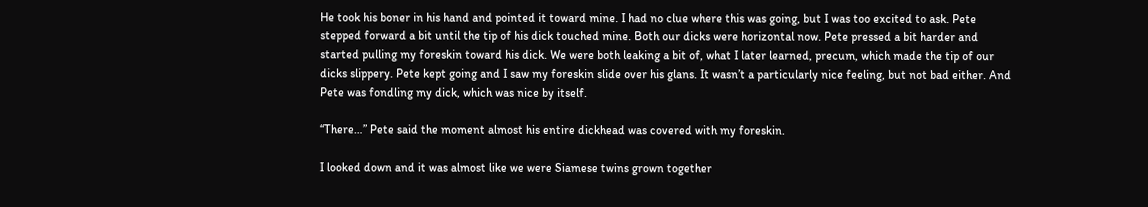He took his boner in his hand and pointed it toward mine. I had no clue where this was going, but I was too excited to ask. Pete stepped forward a bit until the tip of his dick touched mine. Both our dicks were horizontal now. Pete pressed a bit harder and started pulling my foreskin toward his dick. We were both leaking a bit of, what I later learned, precum, which made the tip of our dicks slippery. Pete kept going and I saw my foreskin slide over his glans. It wasn’t a particularly nice feeling, but not bad either. And Pete was fondling my dick, which was nice by itself.

“There…” Pete said the moment almost his entire dickhead was covered with my foreskin.

I looked down and it was almost like we were Siamese twins grown together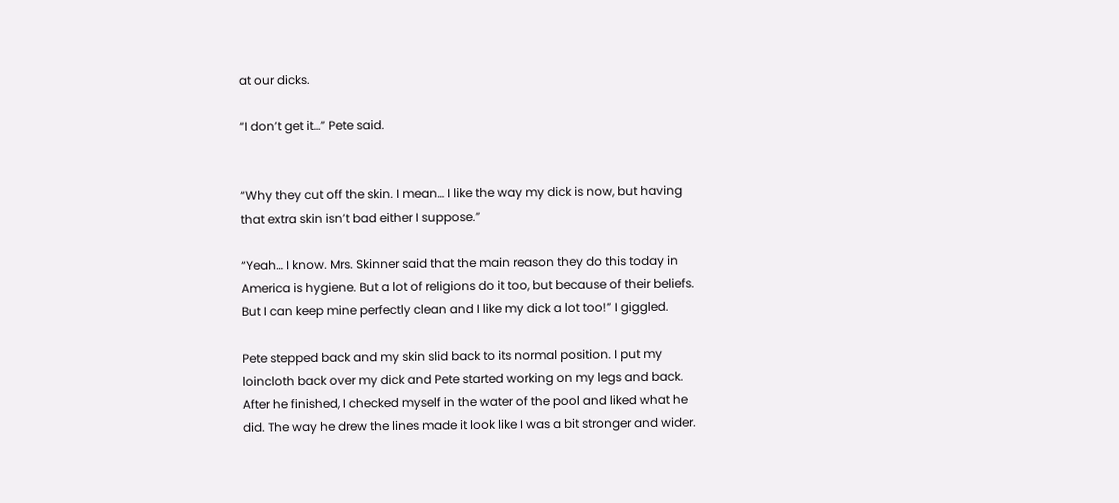at our dicks.

“I don’t get it…” Pete said.


“Why they cut off the skin. I mean… I like the way my dick is now, but having that extra skin isn’t bad either I suppose.”

“Yeah… I know. Mrs. Skinner said that the main reason they do this today in America is hygiene. But a lot of religions do it too, but because of their beliefs. But I can keep mine perfectly clean and I like my dick a lot too!” I giggled.

Pete stepped back and my skin slid back to its normal position. I put my loincloth back over my dick and Pete started working on my legs and back. After he finished, I checked myself in the water of the pool and liked what he did. The way he drew the lines made it look like I was a bit stronger and wider.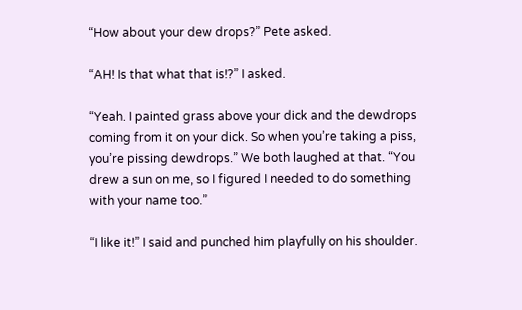“How about your dew drops?” Pete asked.

“AH! Is that what that is!?” I asked.

“Yeah. I painted grass above your dick and the dewdrops coming from it on your dick. So when you’re taking a piss, you’re pissing dewdrops.” We both laughed at that. “You drew a sun on me, so I figured I needed to do something with your name too.”

“I like it!” I said and punched him playfully on his shoulder.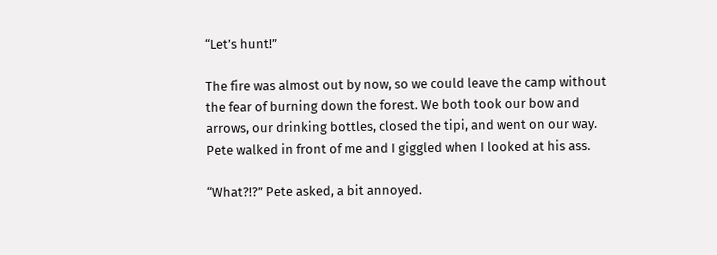“Let’s hunt!”

The fire was almost out by now, so we could leave the camp without the fear of burning down the forest. We both took our bow and arrows, our drinking bottles, closed the tipi, and went on our way. Pete walked in front of me and I giggled when I looked at his ass.

“What?!?” Pete asked, a bit annoyed.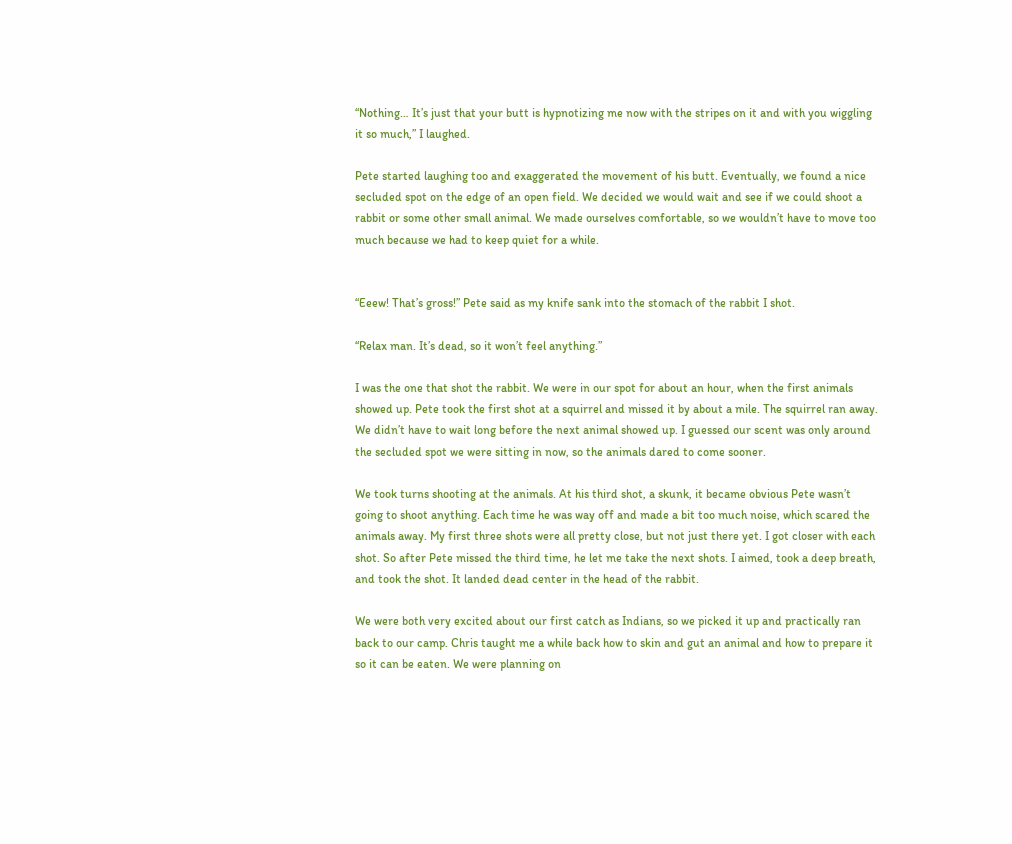“Nothing… It’s just that your butt is hypnotizing me now with the stripes on it and with you wiggling it so much,” I laughed.

Pete started laughing too and exaggerated the movement of his butt. Eventually, we found a nice secluded spot on the edge of an open field. We decided we would wait and see if we could shoot a rabbit or some other small animal. We made ourselves comfortable, so we wouldn’t have to move too much because we had to keep quiet for a while.


“Eeew! That’s gross!” Pete said as my knife sank into the stomach of the rabbit I shot.

“Relax man. It’s dead, so it won’t feel anything.”

I was the one that shot the rabbit. We were in our spot for about an hour, when the first animals showed up. Pete took the first shot at a squirrel and missed it by about a mile. The squirrel ran away. We didn’t have to wait long before the next animal showed up. I guessed our scent was only around the secluded spot we were sitting in now, so the animals dared to come sooner.

We took turns shooting at the animals. At his third shot, a skunk, it became obvious Pete wasn’t going to shoot anything. Each time he was way off and made a bit too much noise, which scared the animals away. My first three shots were all pretty close, but not just there yet. I got closer with each shot. So after Pete missed the third time, he let me take the next shots. I aimed, took a deep breath, and took the shot. It landed dead center in the head of the rabbit.

We were both very excited about our first catch as Indians, so we picked it up and practically ran back to our camp. Chris taught me a while back how to skin and gut an animal and how to prepare it so it can be eaten. We were planning on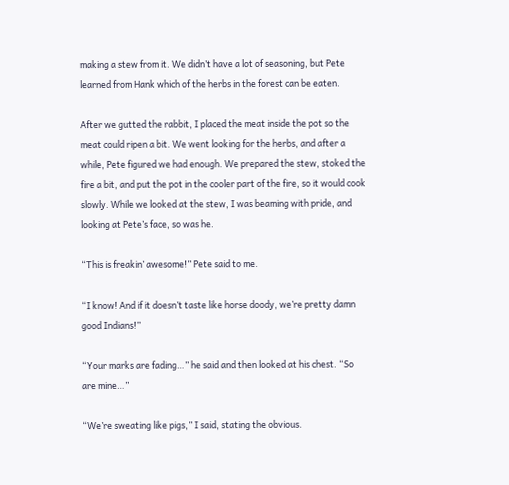making a stew from it. We didn’t have a lot of seasoning, but Pete learned from Hank which of the herbs in the forest can be eaten.

After we gutted the rabbit, I placed the meat inside the pot so the meat could ripen a bit. We went looking for the herbs, and after a while, Pete figured we had enough. We prepared the stew, stoked the fire a bit, and put the pot in the cooler part of the fire, so it would cook slowly. While we looked at the stew, I was beaming with pride, and looking at Pete’s face, so was he.

“This is freakin’ awesome!” Pete said to me.

“I know! And if it doesn’t taste like horse doody, we’re pretty damn good Indians!”

“Your marks are fading…” he said and then looked at his chest. “So are mine…”

“We’re sweating like pigs,” I said, stating the obvious.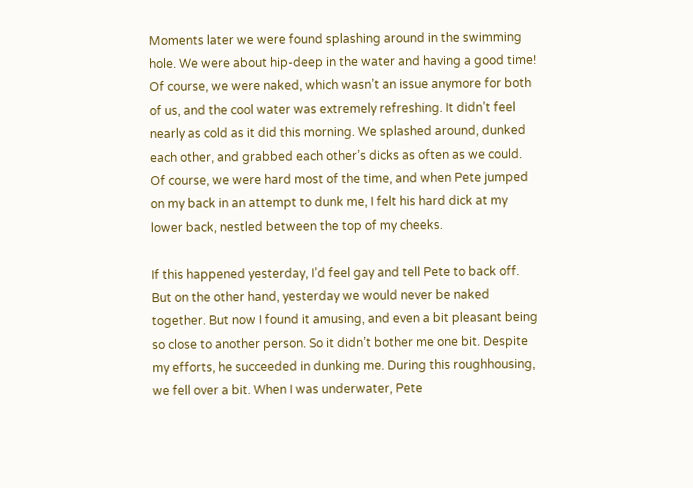Moments later we were found splashing around in the swimming hole. We were about hip-deep in the water and having a good time! Of course, we were naked, which wasn’t an issue anymore for both of us, and the cool water was extremely refreshing. It didn’t feel nearly as cold as it did this morning. We splashed around, dunked each other, and grabbed each other’s dicks as often as we could. Of course, we were hard most of the time, and when Pete jumped on my back in an attempt to dunk me, I felt his hard dick at my lower back, nestled between the top of my cheeks.

If this happened yesterday, I’d feel gay and tell Pete to back off. But on the other hand, yesterday we would never be naked together. But now I found it amusing, and even a bit pleasant being so close to another person. So it didn’t bother me one bit. Despite my efforts, he succeeded in dunking me. During this roughhousing, we fell over a bit. When I was underwater, Pete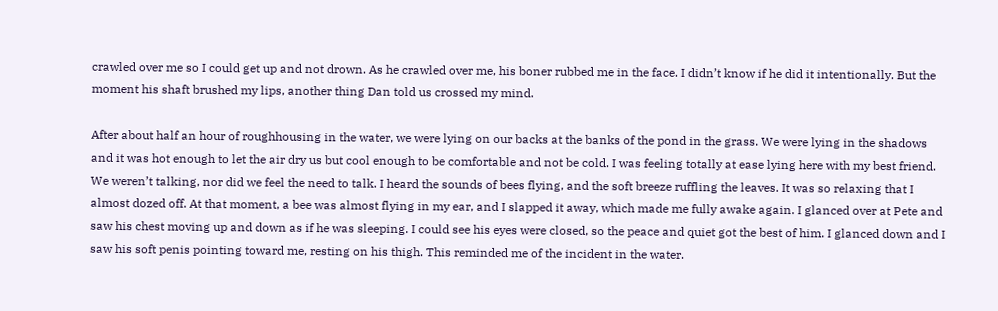crawled over me so I could get up and not drown. As he crawled over me, his boner rubbed me in the face. I didn’t know if he did it intentionally. But the moment his shaft brushed my lips, another thing Dan told us crossed my mind.

After about half an hour of roughhousing in the water, we were lying on our backs at the banks of the pond in the grass. We were lying in the shadows and it was hot enough to let the air dry us but cool enough to be comfortable and not be cold. I was feeling totally at ease lying here with my best friend. We weren’t talking, nor did we feel the need to talk. I heard the sounds of bees flying, and the soft breeze ruffling the leaves. It was so relaxing that I almost dozed off. At that moment, a bee was almost flying in my ear, and I slapped it away, which made me fully awake again. I glanced over at Pete and saw his chest moving up and down as if he was sleeping. I could see his eyes were closed, so the peace and quiet got the best of him. I glanced down and I saw his soft penis pointing toward me, resting on his thigh. This reminded me of the incident in the water.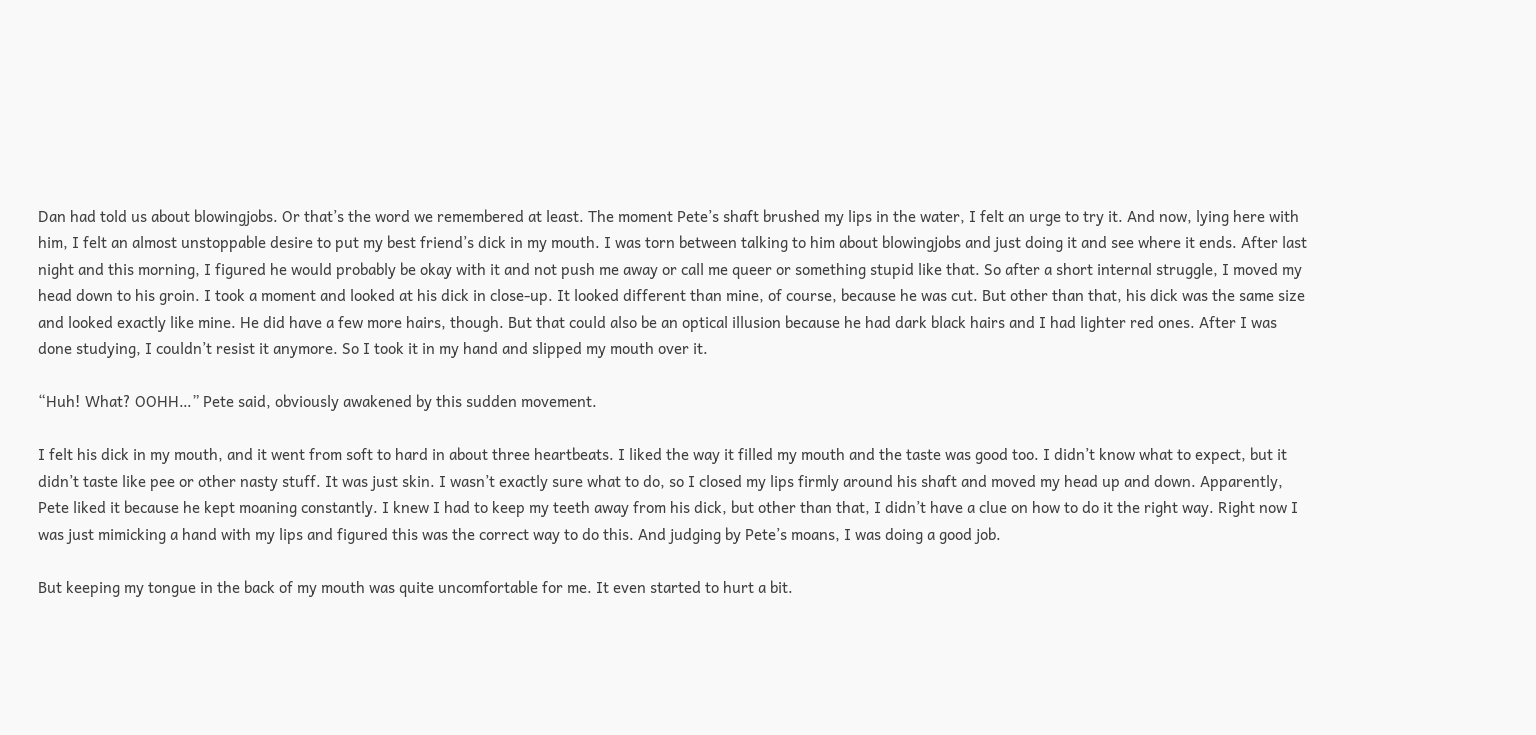Dan had told us about blowingjobs. Or that’s the word we remembered at least. The moment Pete’s shaft brushed my lips in the water, I felt an urge to try it. And now, lying here with him, I felt an almost unstoppable desire to put my best friend’s dick in my mouth. I was torn between talking to him about blowingjobs and just doing it and see where it ends. After last night and this morning, I figured he would probably be okay with it and not push me away or call me queer or something stupid like that. So after a short internal struggle, I moved my head down to his groin. I took a moment and looked at his dick in close-up. It looked different than mine, of course, because he was cut. But other than that, his dick was the same size and looked exactly like mine. He did have a few more hairs, though. But that could also be an optical illusion because he had dark black hairs and I had lighter red ones. After I was done studying, I couldn’t resist it anymore. So I took it in my hand and slipped my mouth over it.

“Huh! What? OOHH…” Pete said, obviously awakened by this sudden movement.

I felt his dick in my mouth, and it went from soft to hard in about three heartbeats. I liked the way it filled my mouth and the taste was good too. I didn’t know what to expect, but it didn’t taste like pee or other nasty stuff. It was just skin. I wasn’t exactly sure what to do, so I closed my lips firmly around his shaft and moved my head up and down. Apparently, Pete liked it because he kept moaning constantly. I knew I had to keep my teeth away from his dick, but other than that, I didn’t have a clue on how to do it the right way. Right now I was just mimicking a hand with my lips and figured this was the correct way to do this. And judging by Pete’s moans, I was doing a good job.

But keeping my tongue in the back of my mouth was quite uncomfortable for me. It even started to hurt a bit.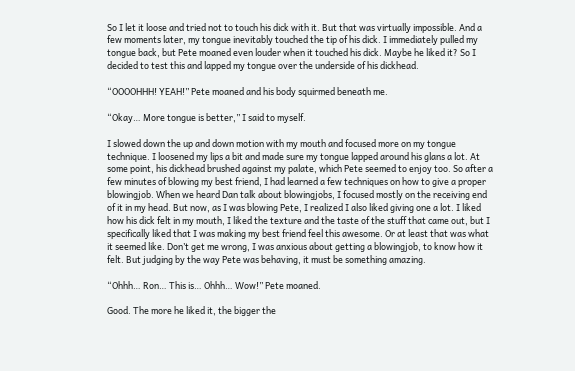So I let it loose and tried not to touch his dick with it. But that was virtually impossible. And a few moments later, my tongue inevitably touched the tip of his dick. I immediately pulled my tongue back, but Pete moaned even louder when it touched his dick. Maybe he liked it? So I decided to test this and lapped my tongue over the underside of his dickhead.

“OOOOHHH! YEAH!” Pete moaned and his body squirmed beneath me.

“Okay… More tongue is better,” I said to myself.

I slowed down the up and down motion with my mouth and focused more on my tongue technique. I loosened my lips a bit and made sure my tongue lapped around his glans a lot. At some point, his dickhead brushed against my palate, which Pete seemed to enjoy too. So after a few minutes of blowing my best friend, I had learned a few techniques on how to give a proper blowingjob. When we heard Dan talk about blowingjobs, I focused mostly on the receiving end of it in my head. But now, as I was blowing Pete, I realized I also liked giving one a lot. I liked how his dick felt in my mouth, I liked the texture and the taste of the stuff that came out, but I specifically liked that I was making my best friend feel this awesome. Or at least that was what it seemed like. Don’t get me wrong, I was anxious about getting a blowingjob, to know how it felt. But judging by the way Pete was behaving, it must be something amazing.

“Ohhh… Ron… This is… Ohhh… Wow!” Pete moaned.

Good. The more he liked it, the bigger the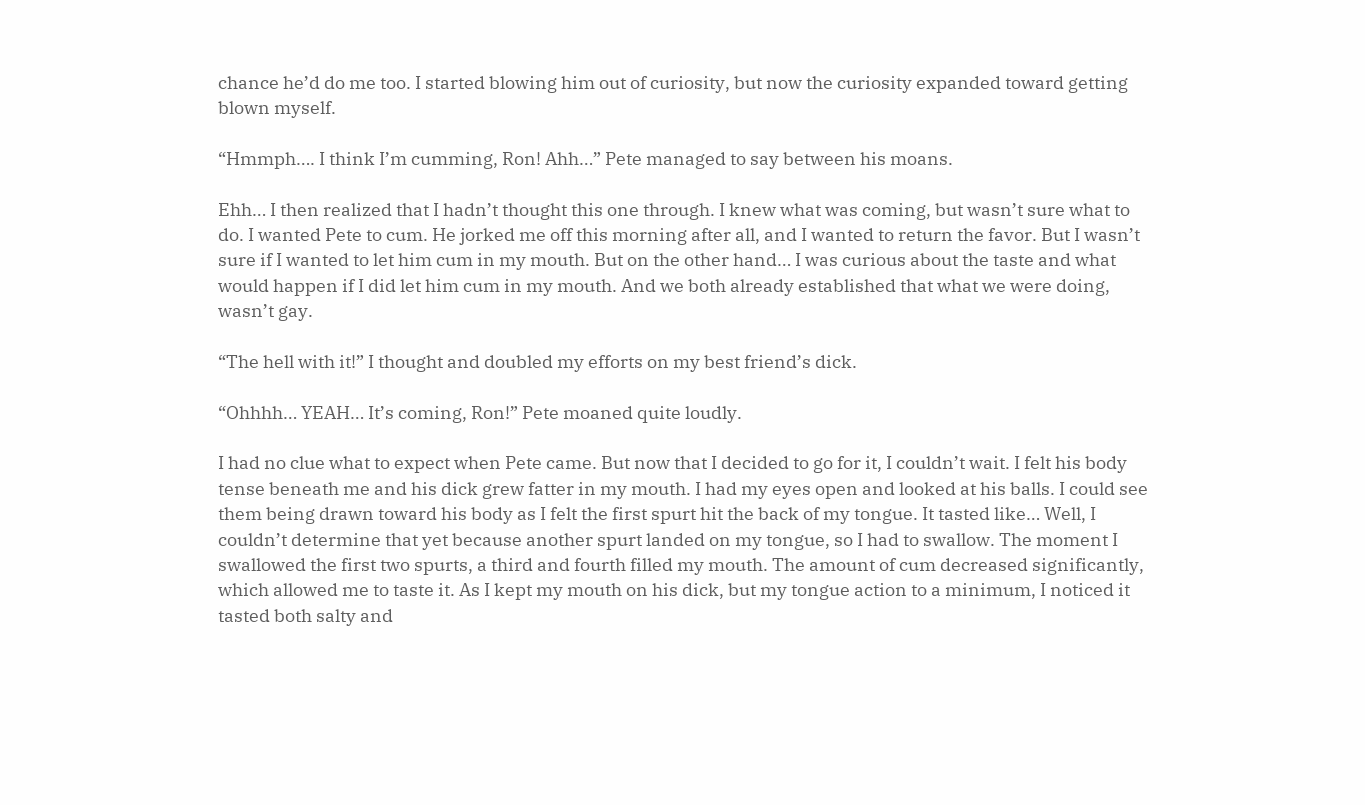chance he’d do me too. I started blowing him out of curiosity, but now the curiosity expanded toward getting blown myself.

“Hmmph…. I think I’m cumming, Ron! Ahh…” Pete managed to say between his moans.

Ehh… I then realized that I hadn’t thought this one through. I knew what was coming, but wasn’t sure what to do. I wanted Pete to cum. He jorked me off this morning after all, and I wanted to return the favor. But I wasn’t sure if I wanted to let him cum in my mouth. But on the other hand… I was curious about the taste and what would happen if I did let him cum in my mouth. And we both already established that what we were doing, wasn’t gay.

“The hell with it!” I thought and doubled my efforts on my best friend’s dick.

“Ohhhh… YEAH… It’s coming, Ron!” Pete moaned quite loudly.

I had no clue what to expect when Pete came. But now that I decided to go for it, I couldn’t wait. I felt his body tense beneath me and his dick grew fatter in my mouth. I had my eyes open and looked at his balls. I could see them being drawn toward his body as I felt the first spurt hit the back of my tongue. It tasted like… Well, I couldn’t determine that yet because another spurt landed on my tongue, so I had to swallow. The moment I swallowed the first two spurts, a third and fourth filled my mouth. The amount of cum decreased significantly, which allowed me to taste it. As I kept my mouth on his dick, but my tongue action to a minimum, I noticed it tasted both salty and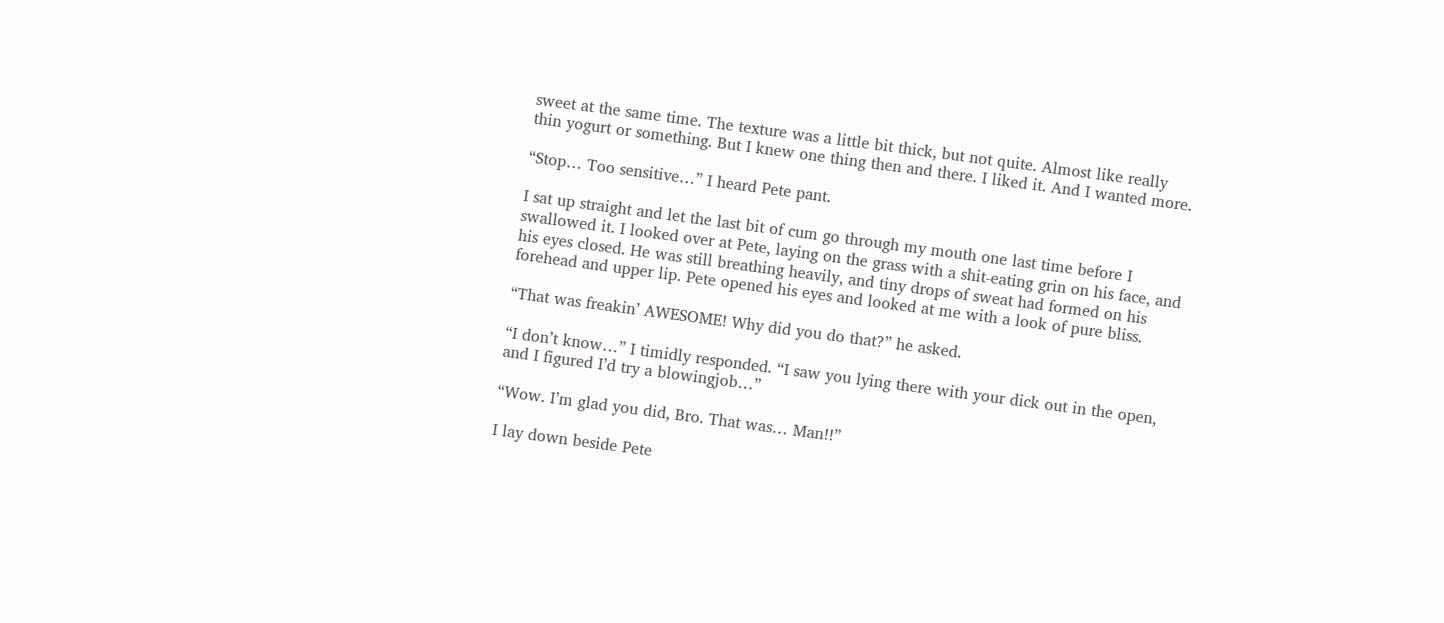sweet at the same time. The texture was a little bit thick, but not quite. Almost like really thin yogurt or something. But I knew one thing then and there. I liked it. And I wanted more.

“Stop… Too sensitive…” I heard Pete pant.

I sat up straight and let the last bit of cum go through my mouth one last time before I swallowed it. I looked over at Pete, laying on the grass with a shit-eating grin on his face, and his eyes closed. He was still breathing heavily, and tiny drops of sweat had formed on his forehead and upper lip. Pete opened his eyes and looked at me with a look of pure bliss.

“That was freakin’ AWESOME! Why did you do that?” he asked.

“I don’t know…” I timidly responded. “I saw you lying there with your dick out in the open, and I figured I’d try a blowingjob…”

“Wow. I’m glad you did, Bro. That was… Man!!”

I lay down beside Pete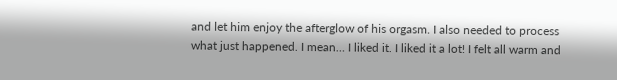and let him enjoy the afterglow of his orgasm. I also needed to process what just happened. I mean… I liked it. I liked it a lot! I felt all warm and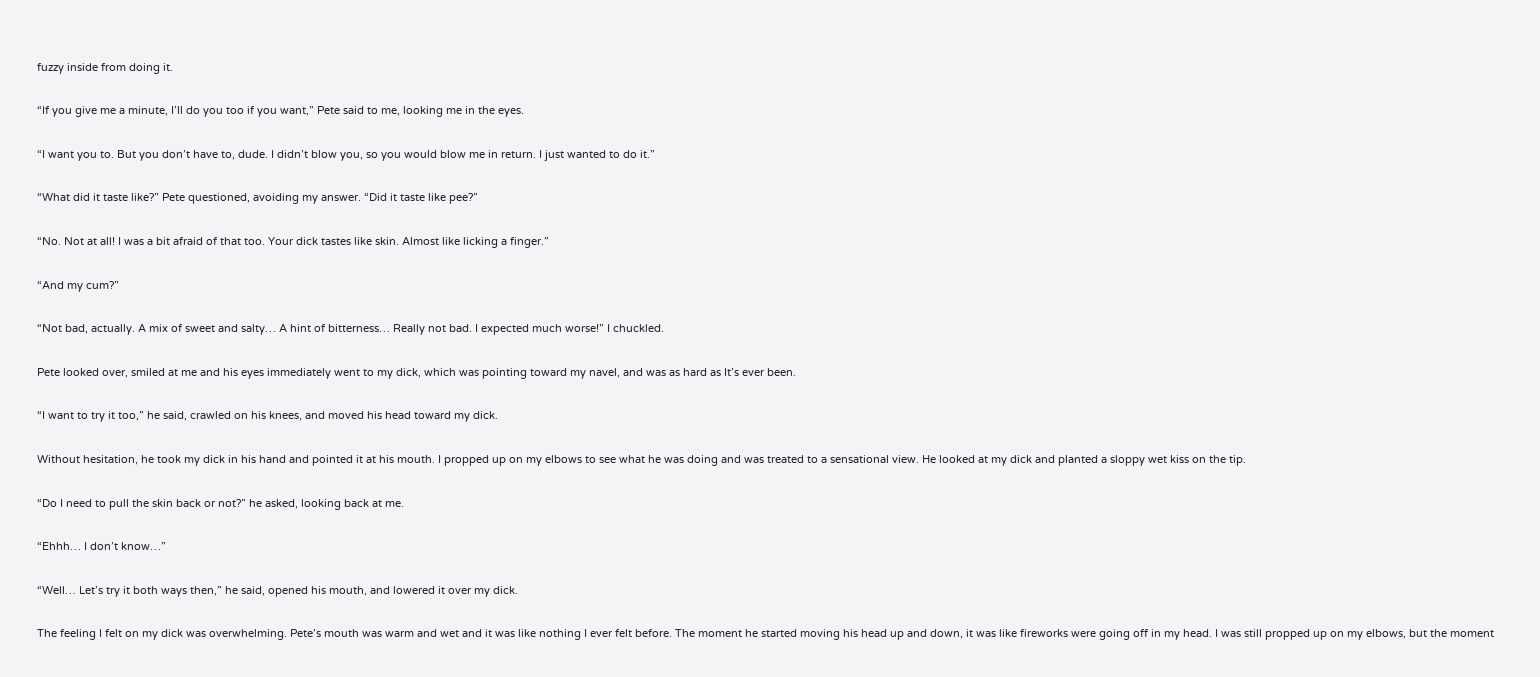fuzzy inside from doing it.

“If you give me a minute, I’ll do you too if you want,” Pete said to me, looking me in the eyes.

“I want you to. But you don’t have to, dude. I didn’t blow you, so you would blow me in return. I just wanted to do it.”

“What did it taste like?” Pete questioned, avoiding my answer. “Did it taste like pee?”

“No. Not at all! I was a bit afraid of that too. Your dick tastes like skin. Almost like licking a finger.”

“And my cum?”

“Not bad, actually. A mix of sweet and salty… A hint of bitterness… Really not bad. I expected much worse!” I chuckled.

Pete looked over, smiled at me and his eyes immediately went to my dick, which was pointing toward my navel, and was as hard as It’s ever been.

“I want to try it too,” he said, crawled on his knees, and moved his head toward my dick.

Without hesitation, he took my dick in his hand and pointed it at his mouth. I propped up on my elbows to see what he was doing and was treated to a sensational view. He looked at my dick and planted a sloppy wet kiss on the tip.

“Do I need to pull the skin back or not?” he asked, looking back at me.

“Ehhh… I don’t know…”

“Well… Let’s try it both ways then,” he said, opened his mouth, and lowered it over my dick.

The feeling I felt on my dick was overwhelming. Pete’s mouth was warm and wet and it was like nothing I ever felt before. The moment he started moving his head up and down, it was like fireworks were going off in my head. I was still propped up on my elbows, but the moment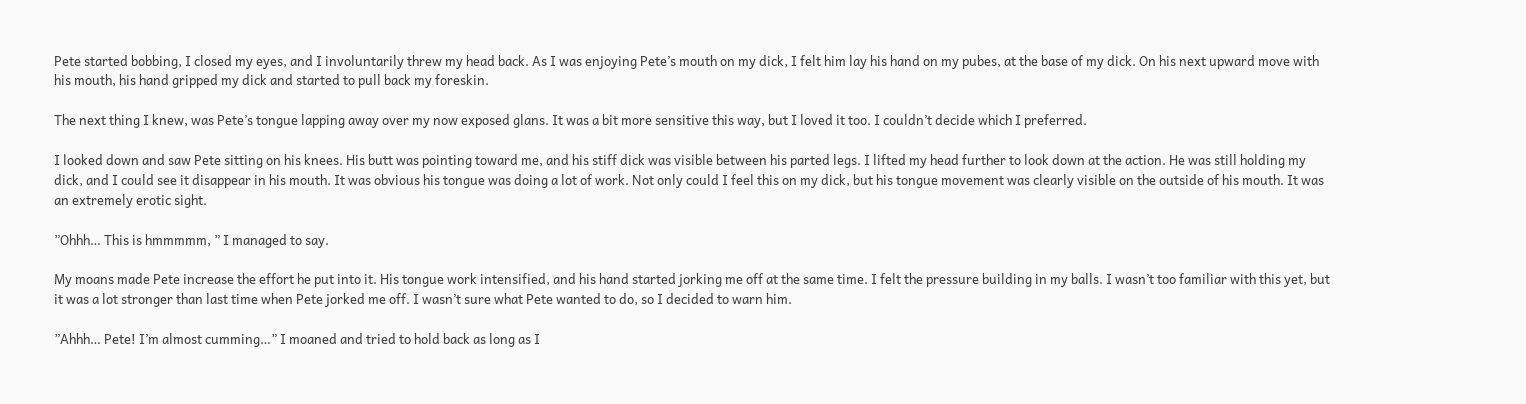Pete started bobbing, I closed my eyes, and I involuntarily threw my head back. As I was enjoying Pete’s mouth on my dick, I felt him lay his hand on my pubes, at the base of my dick. On his next upward move with his mouth, his hand gripped my dick and started to pull back my foreskin.

The next thing I knew, was Pete’s tongue lapping away over my now exposed glans. It was a bit more sensitive this way, but I loved it too. I couldn’t decide which I preferred.

I looked down and saw Pete sitting on his knees. His butt was pointing toward me, and his stiff dick was visible between his parted legs. I lifted my head further to look down at the action. He was still holding my dick, and I could see it disappear in his mouth. It was obvious his tongue was doing a lot of work. Not only could I feel this on my dick, but his tongue movement was clearly visible on the outside of his mouth. It was an extremely erotic sight.

”Ohhh… This is hmmmmm, ” I managed to say.

My moans made Pete increase the effort he put into it. His tongue work intensified, and his hand started jorking me off at the same time. I felt the pressure building in my balls. I wasn’t too familiar with this yet, but it was a lot stronger than last time when Pete jorked me off. I wasn’t sure what Pete wanted to do, so I decided to warn him.

”Ahhh… Pete! I’m almost cumming…” I moaned and tried to hold back as long as I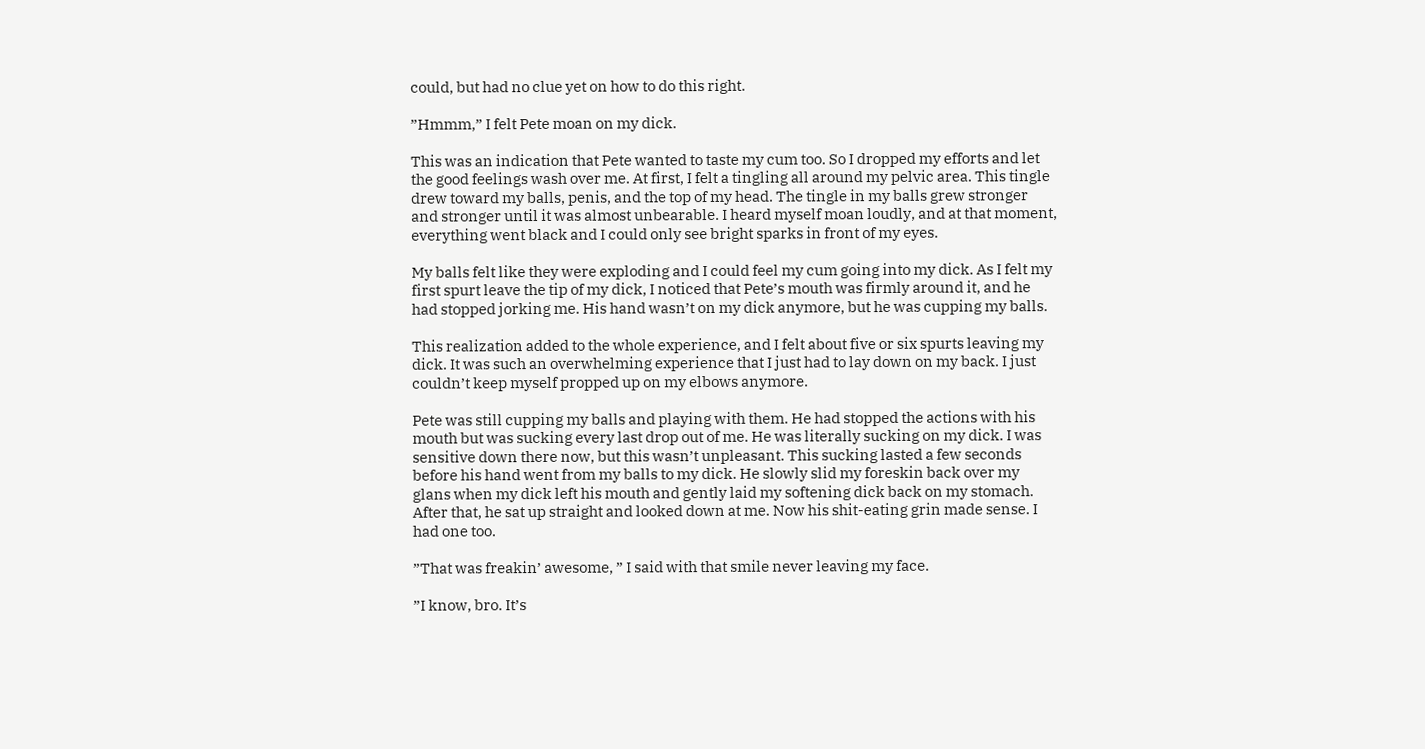could, but had no clue yet on how to do this right.

”Hmmm,” I felt Pete moan on my dick.

This was an indication that Pete wanted to taste my cum too. So I dropped my efforts and let the good feelings wash over me. At first, I felt a tingling all around my pelvic area. This tingle drew toward my balls, penis, and the top of my head. The tingle in my balls grew stronger and stronger until it was almost unbearable. I heard myself moan loudly, and at that moment, everything went black and I could only see bright sparks in front of my eyes.

My balls felt like they were exploding and I could feel my cum going into my dick. As I felt my first spurt leave the tip of my dick, I noticed that Pete’s mouth was firmly around it, and he had stopped jorking me. His hand wasn’t on my dick anymore, but he was cupping my balls.

This realization added to the whole experience, and I felt about five or six spurts leaving my dick. It was such an overwhelming experience that I just had to lay down on my back. I just couldn’t keep myself propped up on my elbows anymore.

Pete was still cupping my balls and playing with them. He had stopped the actions with his mouth but was sucking every last drop out of me. He was literally sucking on my dick. I was sensitive down there now, but this wasn’t unpleasant. This sucking lasted a few seconds before his hand went from my balls to my dick. He slowly slid my foreskin back over my glans when my dick left his mouth and gently laid my softening dick back on my stomach. After that, he sat up straight and looked down at me. Now his shit-eating grin made sense. I had one too.

”That was freakin’ awesome, ” I said with that smile never leaving my face.

”I know, bro. It’s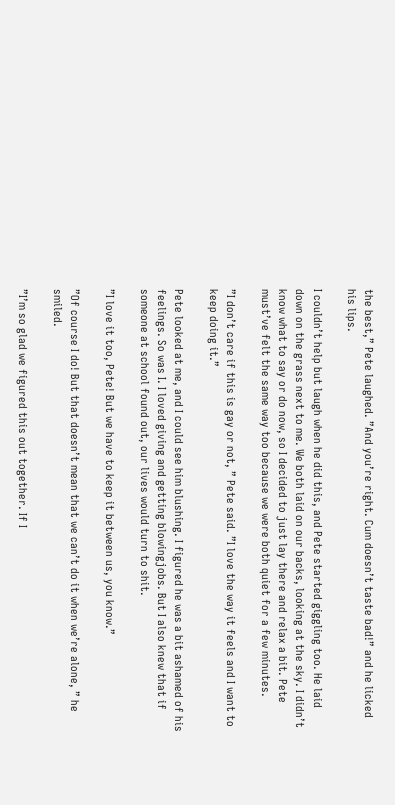the best,” Pete laughed. ”And you’re right. Cum doesn’t taste bad!” and he licked his lips.

I couldn’t help but laugh when he did this, and Pete started giggling too. He laid down on the grass next to me. We both laid on our backs, looking at the sky. I didn’t know what to say or do now, so I decided to just lay there and relax a bit. Pete must’ve felt the same way too because we were both quiet for a few minutes.

”I don’t care if this is gay or not, ” Pete said. ”I love the way it feels and I want to keep doing it.”

Pete looked at me, and I could see him blushing. I figured he was a bit ashamed of his feelings. So was I. I loved giving and getting blowingjobs. But I also knew that if someone at school found out, our lives would turn to shit.

”I love it too, Pete! But we have to keep it between us, you know.”

”Of course I do! But that doesn’t mean that we can’t do it when we’re alone, ” he smiled.

”I’m so glad we figured this out together. If I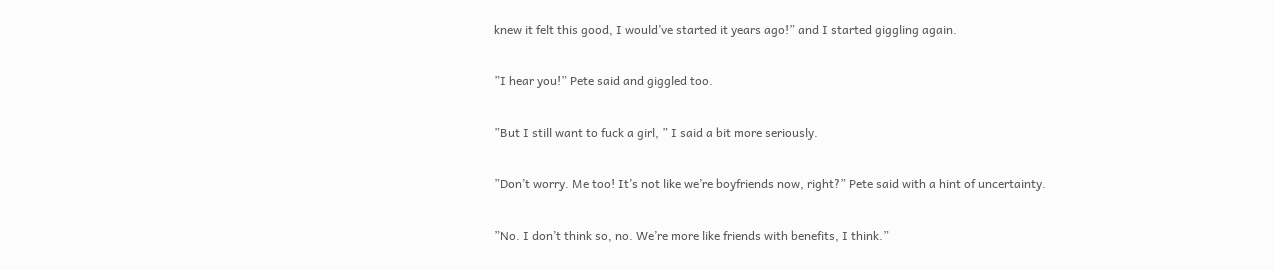knew it felt this good, I would’ve started it years ago!” and I started giggling again.

”I hear you!” Pete said and giggled too.

”But I still want to fuck a girl, ” I said a bit more seriously.

”Don’t worry. Me too! It’s not like we’re boyfriends now, right?” Pete said with a hint of uncertainty.

”No. I don’t think so, no. We’re more like friends with benefits, I think.”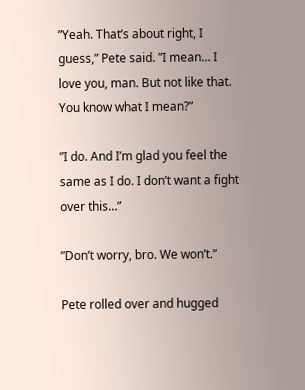”Yeah. That’s about right, I guess,” Pete said. ”I mean… I love you, man. But not like that. You know what I mean?”

”I do. And I’m glad you feel the same as I do. I don’t want a fight over this…”

”Don’t worry, bro. We won’t.”

Pete rolled over and hugged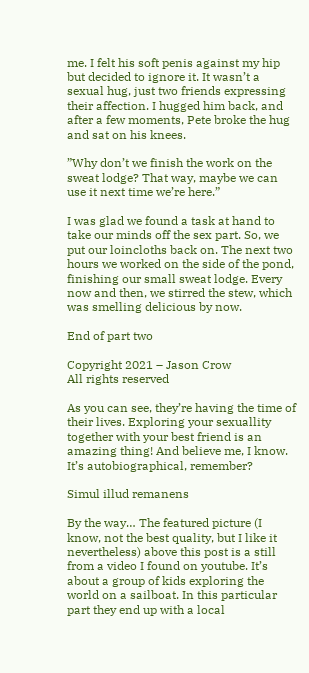me. I felt his soft penis against my hip but decided to ignore it. It wasn’t a sexual hug, just two friends expressing their affection. I hugged him back, and after a few moments, Pete broke the hug and sat on his knees.

”Why don’t we finish the work on the sweat lodge? That way, maybe we can use it next time we’re here.”

I was glad we found a task at hand to take our minds off the sex part. So, we put our loincloths back on. The next two hours we worked on the side of the pond, finishing our small sweat lodge. Every now and then, we stirred the stew, which was smelling delicious by now.

End of part two

Copyright 2021 – Jason Crow
All rights reserved

As you can see, they’re having the time of their lives. Exploring your sexuallity together with your best friend is an amazing thing! And believe me, I know. It’s autobiographical, remember?

Simul illud remanens

By the way… The featured picture (I know, not the best quality, but I like it nevertheless) above this post is a still from a video I found on youtube. It’s about a group of kids exploring the world on a sailboat. In this particular part they end up with a local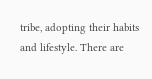tribe, adopting their habits and lifestyle. There are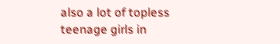also a lot of topless teenage girls in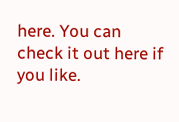here. You can check it out here if you like.